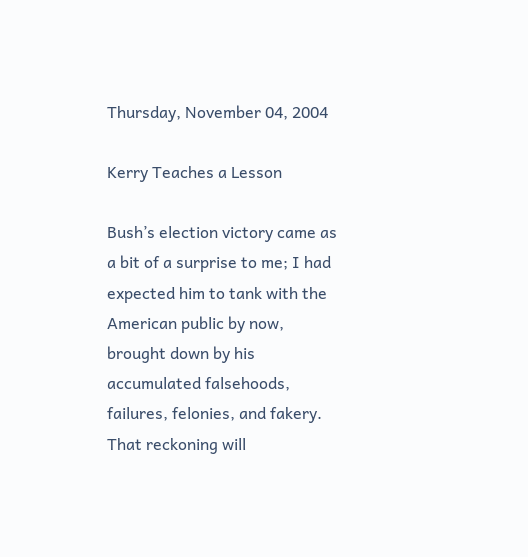Thursday, November 04, 2004

Kerry Teaches a Lesson

Bush’s election victory came as a bit of a surprise to me; I had expected him to tank with the American public by now, brought down by his accumulated falsehoods, failures, felonies, and fakery. That reckoning will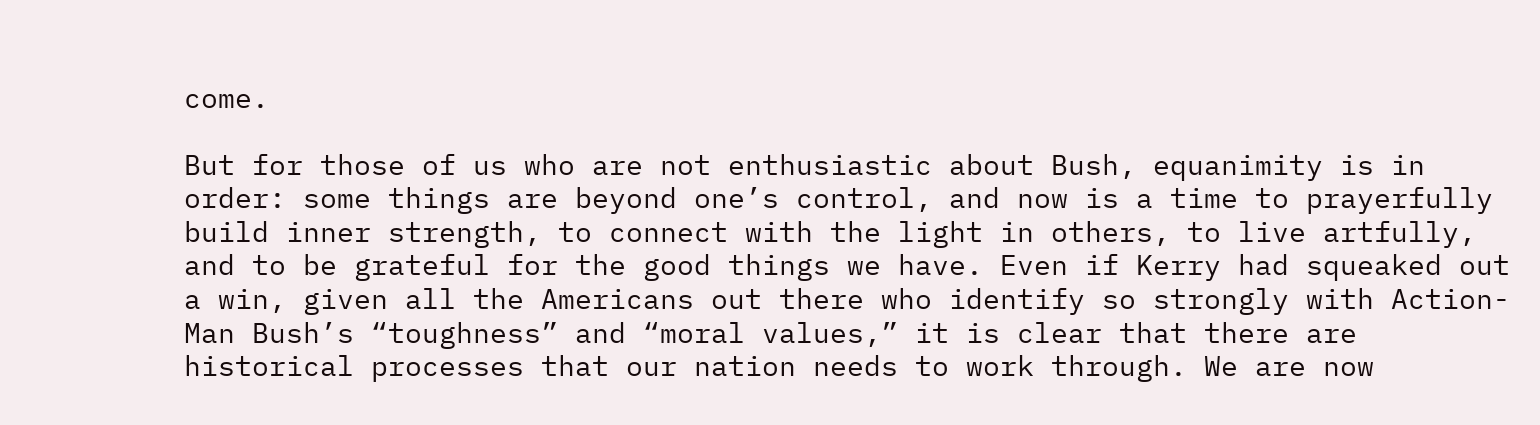come.

But for those of us who are not enthusiastic about Bush, equanimity is in order: some things are beyond one’s control, and now is a time to prayerfully build inner strength, to connect with the light in others, to live artfully, and to be grateful for the good things we have. Even if Kerry had squeaked out a win, given all the Americans out there who identify so strongly with Action-Man Bush’s “toughness” and “moral values,” it is clear that there are historical processes that our nation needs to work through. We are now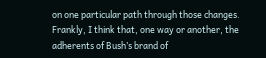on one particular path through those changes. Frankly, I think that, one way or another, the adherents of Bush’s brand of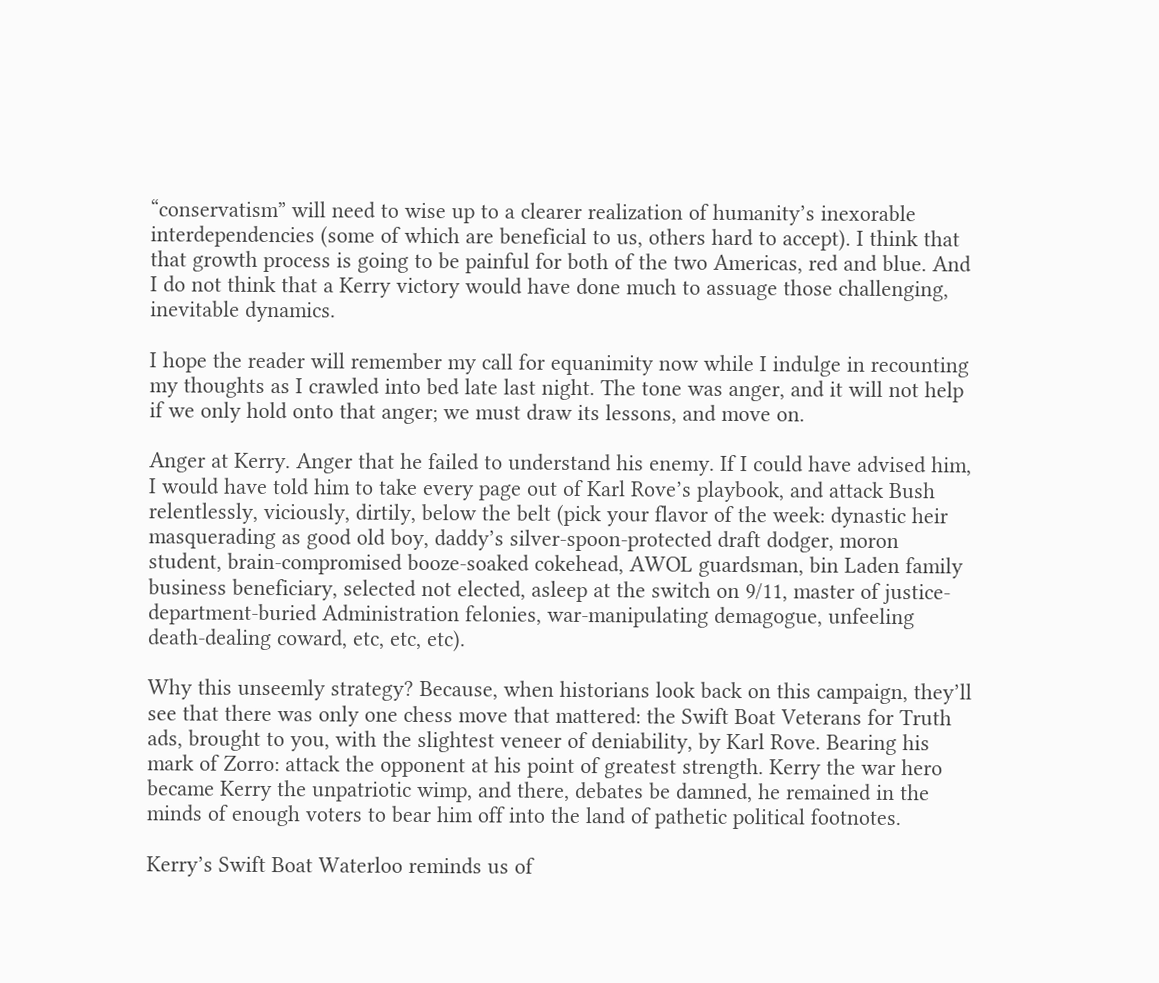“conservatism” will need to wise up to a clearer realization of humanity’s inexorable interdependencies (some of which are beneficial to us, others hard to accept). I think that that growth process is going to be painful for both of the two Americas, red and blue. And I do not think that a Kerry victory would have done much to assuage those challenging, inevitable dynamics.

I hope the reader will remember my call for equanimity now while I indulge in recounting my thoughts as I crawled into bed late last night. The tone was anger, and it will not help if we only hold onto that anger; we must draw its lessons, and move on.

Anger at Kerry. Anger that he failed to understand his enemy. If I could have advised him, I would have told him to take every page out of Karl Rove’s playbook, and attack Bush relentlessly, viciously, dirtily, below the belt (pick your flavor of the week: dynastic heir masquerading as good old boy, daddy’s silver-spoon-protected draft dodger, moron student, brain-compromised booze-soaked cokehead, AWOL guardsman, bin Laden family business beneficiary, selected not elected, asleep at the switch on 9/11, master of justice-department-buried Administration felonies, war-manipulating demagogue, unfeeling death-dealing coward, etc, etc, etc).

Why this unseemly strategy? Because, when historians look back on this campaign, they’ll see that there was only one chess move that mattered: the Swift Boat Veterans for Truth ads, brought to you, with the slightest veneer of deniability, by Karl Rove. Bearing his mark of Zorro: attack the opponent at his point of greatest strength. Kerry the war hero became Kerry the unpatriotic wimp, and there, debates be damned, he remained in the minds of enough voters to bear him off into the land of pathetic political footnotes.

Kerry’s Swift Boat Waterloo reminds us of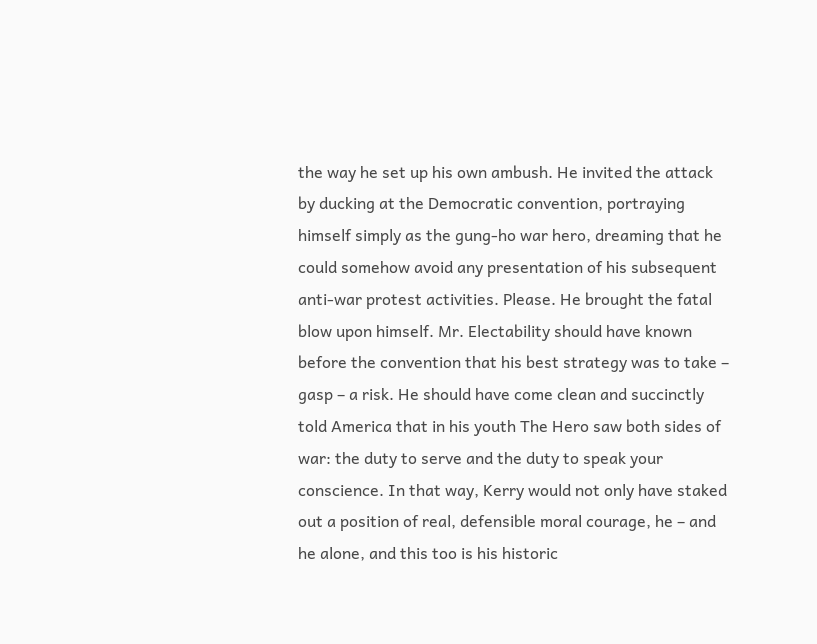the way he set up his own ambush. He invited the attack by ducking at the Democratic convention, portraying himself simply as the gung-ho war hero, dreaming that he could somehow avoid any presentation of his subsequent anti-war protest activities. Please. He brought the fatal blow upon himself. Mr. Electability should have known before the convention that his best strategy was to take – gasp – a risk. He should have come clean and succinctly told America that in his youth The Hero saw both sides of war: the duty to serve and the duty to speak your conscience. In that way, Kerry would not only have staked out a position of real, defensible moral courage, he – and he alone, and this too is his historic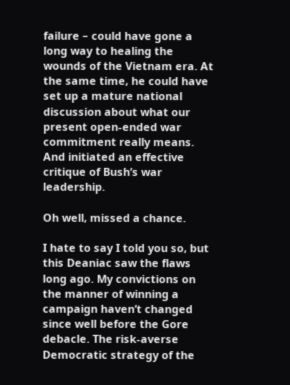failure – could have gone a long way to healing the wounds of the Vietnam era. At the same time, he could have set up a mature national discussion about what our present open-ended war commitment really means. And initiated an effective critique of Bush’s war leadership.

Oh well, missed a chance.

I hate to say I told you so, but this Deaniac saw the flaws long ago. My convictions on the manner of winning a campaign haven’t changed since well before the Gore debacle. The risk-averse Democratic strategy of the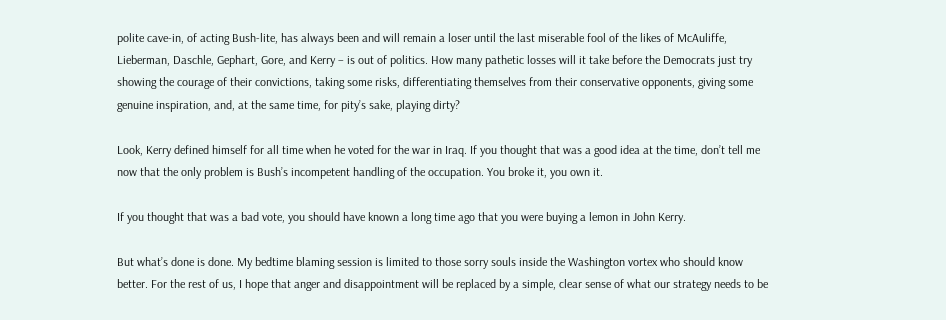polite cave-in, of acting Bush-lite, has always been and will remain a loser until the last miserable fool of the likes of McAuliffe, Lieberman, Daschle, Gephart, Gore, and Kerry – is out of politics. How many pathetic losses will it take before the Democrats just try showing the courage of their convictions, taking some risks, differentiating themselves from their conservative opponents, giving some genuine inspiration, and, at the same time, for pity’s sake, playing dirty?

Look, Kerry defined himself for all time when he voted for the war in Iraq. If you thought that was a good idea at the time, don’t tell me now that the only problem is Bush’s incompetent handling of the occupation. You broke it, you own it.

If you thought that was a bad vote, you should have known a long time ago that you were buying a lemon in John Kerry.

But what’s done is done. My bedtime blaming session is limited to those sorry souls inside the Washington vortex who should know better. For the rest of us, I hope that anger and disappointment will be replaced by a simple, clear sense of what our strategy needs to be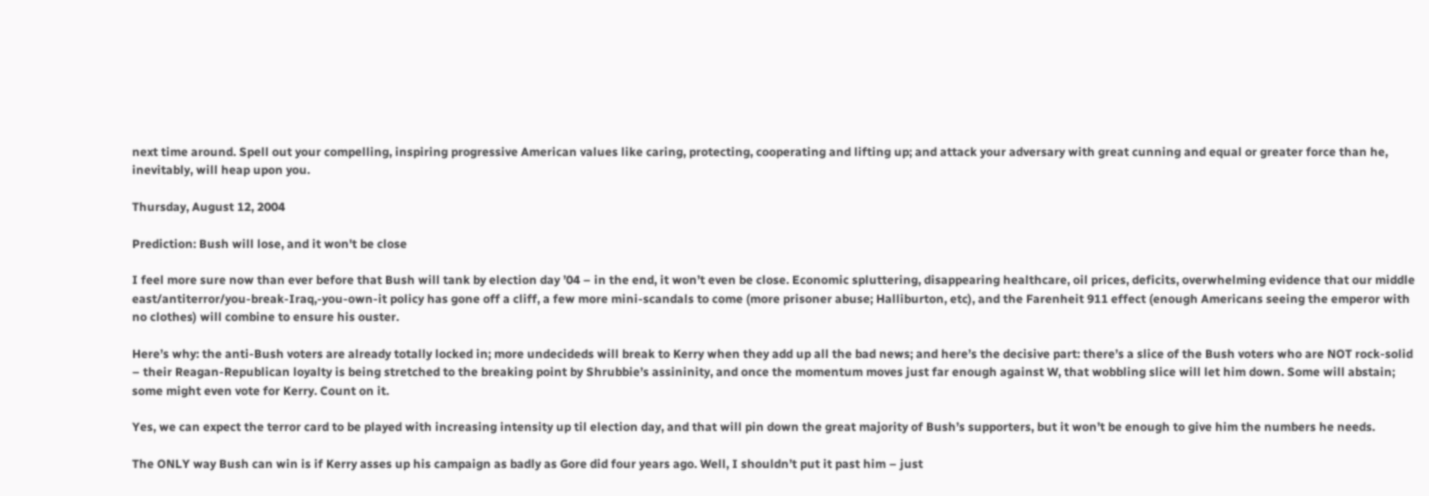next time around. Spell out your compelling, inspiring progressive American values like caring, protecting, cooperating and lifting up; and attack your adversary with great cunning and equal or greater force than he, inevitably, will heap upon you.

Thursday, August 12, 2004

Prediction: Bush will lose, and it won't be close

I feel more sure now than ever before that Bush will tank by election day ’04 – in the end, it won’t even be close. Economic spluttering, disappearing healthcare, oil prices, deficits, overwhelming evidence that our middle east/antiterror/you-break-Iraq,-you-own-it policy has gone off a cliff, a few more mini-scandals to come (more prisoner abuse; Halliburton, etc), and the Farenheit 911 effect (enough Americans seeing the emperor with no clothes) will combine to ensure his ouster.

Here’s why: the anti-Bush voters are already totally locked in; more undecideds will break to Kerry when they add up all the bad news; and here’s the decisive part: there’s a slice of the Bush voters who are NOT rock-solid – their Reagan-Republican loyalty is being stretched to the breaking point by Shrubbie’s assininity, and once the momentum moves just far enough against W, that wobbling slice will let him down. Some will abstain; some might even vote for Kerry. Count on it.

Yes, we can expect the terror card to be played with increasing intensity up til election day, and that will pin down the great majority of Bush’s supporters, but it won’t be enough to give him the numbers he needs.

The ONLY way Bush can win is if Kerry asses up his campaign as badly as Gore did four years ago. Well, I shouldn’t put it past him – just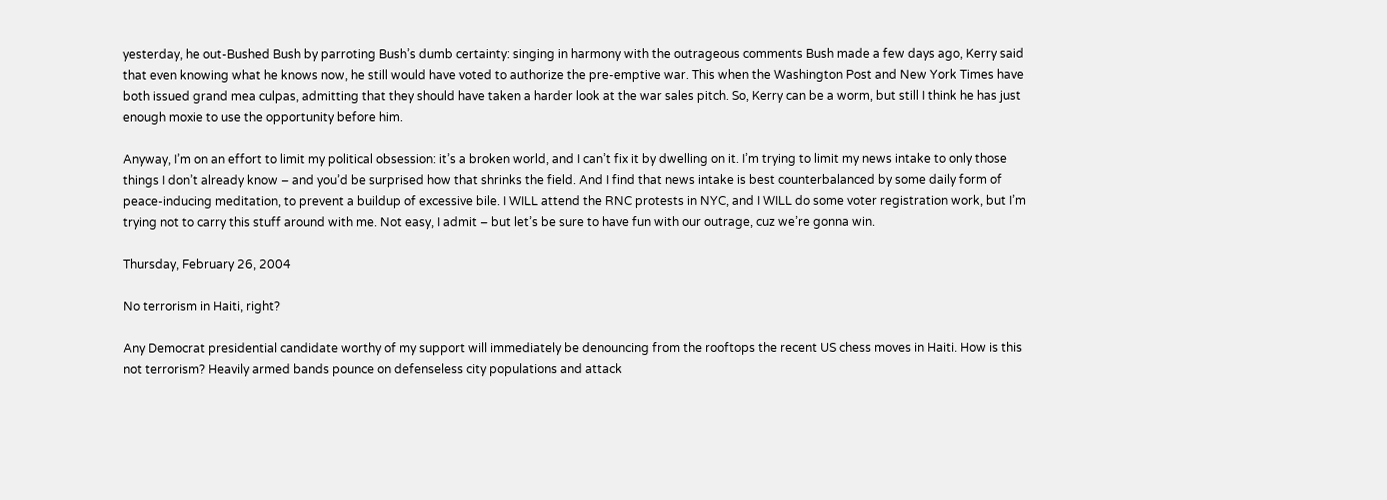yesterday, he out-Bushed Bush by parroting Bush’s dumb certainty: singing in harmony with the outrageous comments Bush made a few days ago, Kerry said that even knowing what he knows now, he still would have voted to authorize the pre-emptive war. This when the Washington Post and New York Times have both issued grand mea culpas, admitting that they should have taken a harder look at the war sales pitch. So, Kerry can be a worm, but still I think he has just enough moxie to use the opportunity before him.

Anyway, I’m on an effort to limit my political obsession: it’s a broken world, and I can’t fix it by dwelling on it. I’m trying to limit my news intake to only those things I don’t already know – and you’d be surprised how that shrinks the field. And I find that news intake is best counterbalanced by some daily form of peace-inducing meditation, to prevent a buildup of excessive bile. I WILL attend the RNC protests in NYC, and I WILL do some voter registration work, but I’m trying not to carry this stuff around with me. Not easy, I admit – but let’s be sure to have fun with our outrage, cuz we’re gonna win.

Thursday, February 26, 2004

No terrorism in Haiti, right?

Any Democrat presidential candidate worthy of my support will immediately be denouncing from the rooftops the recent US chess moves in Haiti. How is this not terrorism? Heavily armed bands pounce on defenseless city populations and attack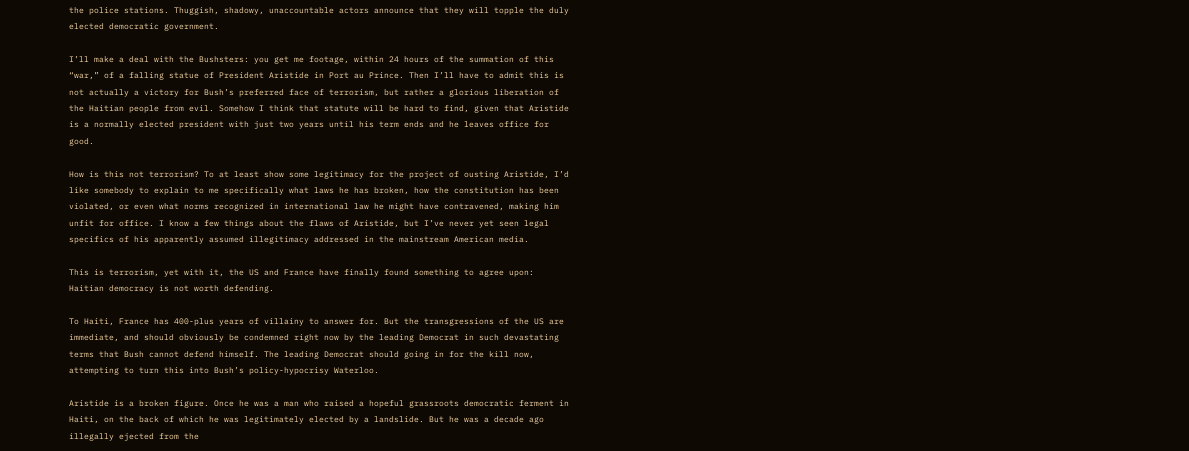the police stations. Thuggish, shadowy, unaccountable actors announce that they will topple the duly elected democratic government.

I’ll make a deal with the Bushsters: you get me footage, within 24 hours of the summation of this “war,” of a falling statue of President Aristide in Port au Prince. Then I’ll have to admit this is not actually a victory for Bush’s preferred face of terrorism, but rather a glorious liberation of the Haitian people from evil. Somehow I think that statute will be hard to find, given that Aristide is a normally elected president with just two years until his term ends and he leaves office for good.

How is this not terrorism? To at least show some legitimacy for the project of ousting Aristide, I’d like somebody to explain to me specifically what laws he has broken, how the constitution has been violated, or even what norms recognized in international law he might have contravened, making him unfit for office. I know a few things about the flaws of Aristide, but I’ve never yet seen legal specifics of his apparently assumed illegitimacy addressed in the mainstream American media.

This is terrorism, yet with it, the US and France have finally found something to agree upon: Haitian democracy is not worth defending.

To Haiti, France has 400-plus years of villainy to answer for. But the transgressions of the US are immediate, and should obviously be condemned right now by the leading Democrat in such devastating terms that Bush cannot defend himself. The leading Democrat should going in for the kill now, attempting to turn this into Bush’s policy-hypocrisy Waterloo.

Aristide is a broken figure. Once he was a man who raised a hopeful grassroots democratic ferment in Haiti, on the back of which he was legitimately elected by a landslide. But he was a decade ago illegally ejected from the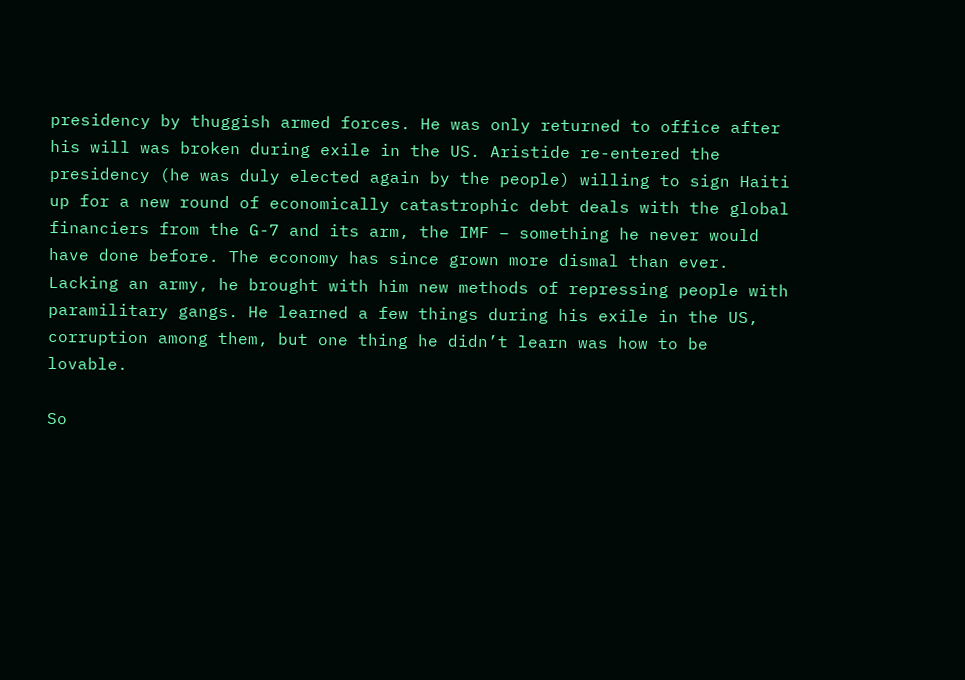presidency by thuggish armed forces. He was only returned to office after his will was broken during exile in the US. Aristide re-entered the presidency (he was duly elected again by the people) willing to sign Haiti up for a new round of economically catastrophic debt deals with the global financiers from the G-7 and its arm, the IMF – something he never would have done before. The economy has since grown more dismal than ever. Lacking an army, he brought with him new methods of repressing people with paramilitary gangs. He learned a few things during his exile in the US, corruption among them, but one thing he didn’t learn was how to be lovable.

So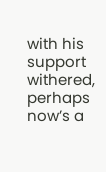with his support withered, perhaps now’s a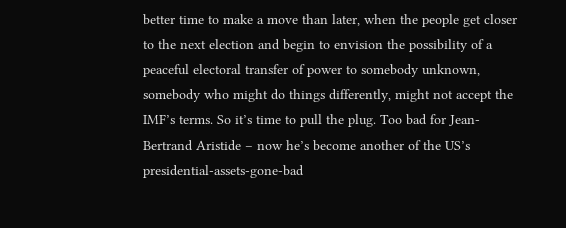better time to make a move than later, when the people get closer to the next election and begin to envision the possibility of a peaceful electoral transfer of power to somebody unknown, somebody who might do things differently, might not accept the IMF’s terms. So it’s time to pull the plug. Too bad for Jean-Bertrand Aristide – now he’s become another of the US’s presidential-assets-gone-bad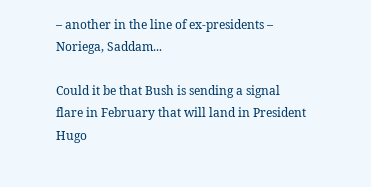– another in the line of ex-presidents – Noriega, Saddam...

Could it be that Bush is sending a signal flare in February that will land in President Hugo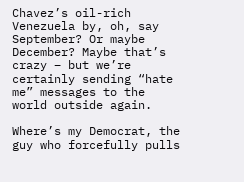Chavez’s oil-rich Venezuela by, oh, say September? Or maybe December? Maybe that’s crazy – but we’re certainly sending “hate me” messages to the world outside again.

Where’s my Democrat, the guy who forcefully pulls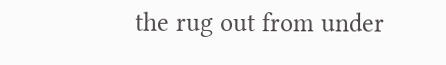the rug out from under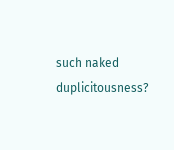such naked duplicitousness?